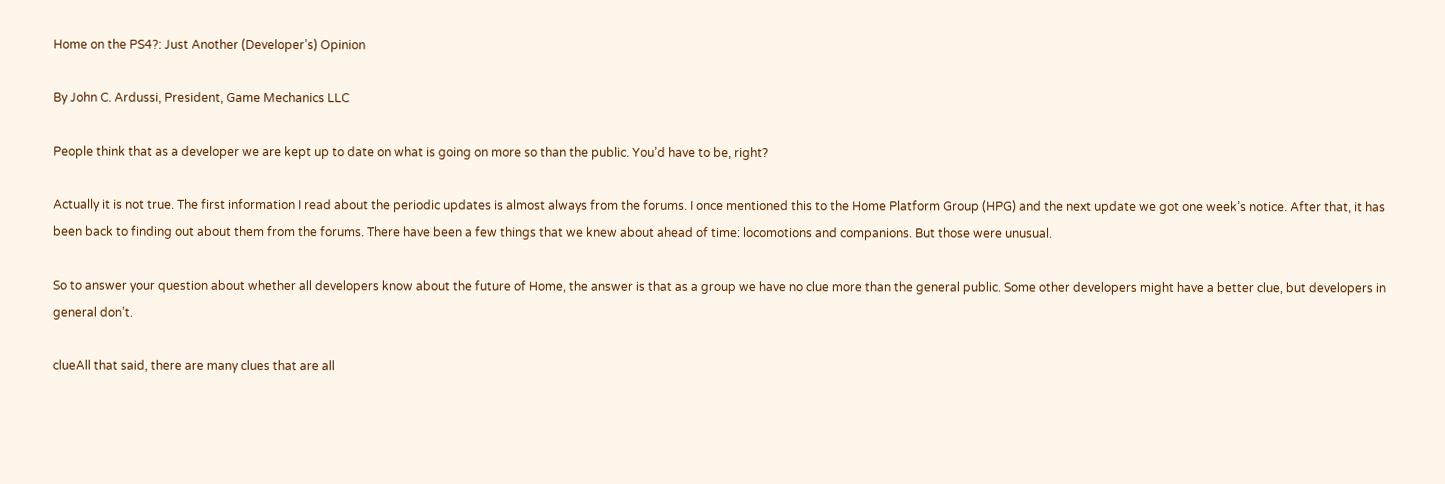Home on the PS4?: Just Another (Developer’s) Opinion

By John C. Ardussi, President, Game Mechanics LLC

People think that as a developer we are kept up to date on what is going on more so than the public. You’d have to be, right?

Actually it is not true. The first information I read about the periodic updates is almost always from the forums. I once mentioned this to the Home Platform Group (HPG) and the next update we got one week’s notice. After that, it has been back to finding out about them from the forums. There have been a few things that we knew about ahead of time: locomotions and companions. But those were unusual.

So to answer your question about whether all developers know about the future of Home, the answer is that as a group we have no clue more than the general public. Some other developers might have a better clue, but developers in general don’t.

clueAll that said, there are many clues that are all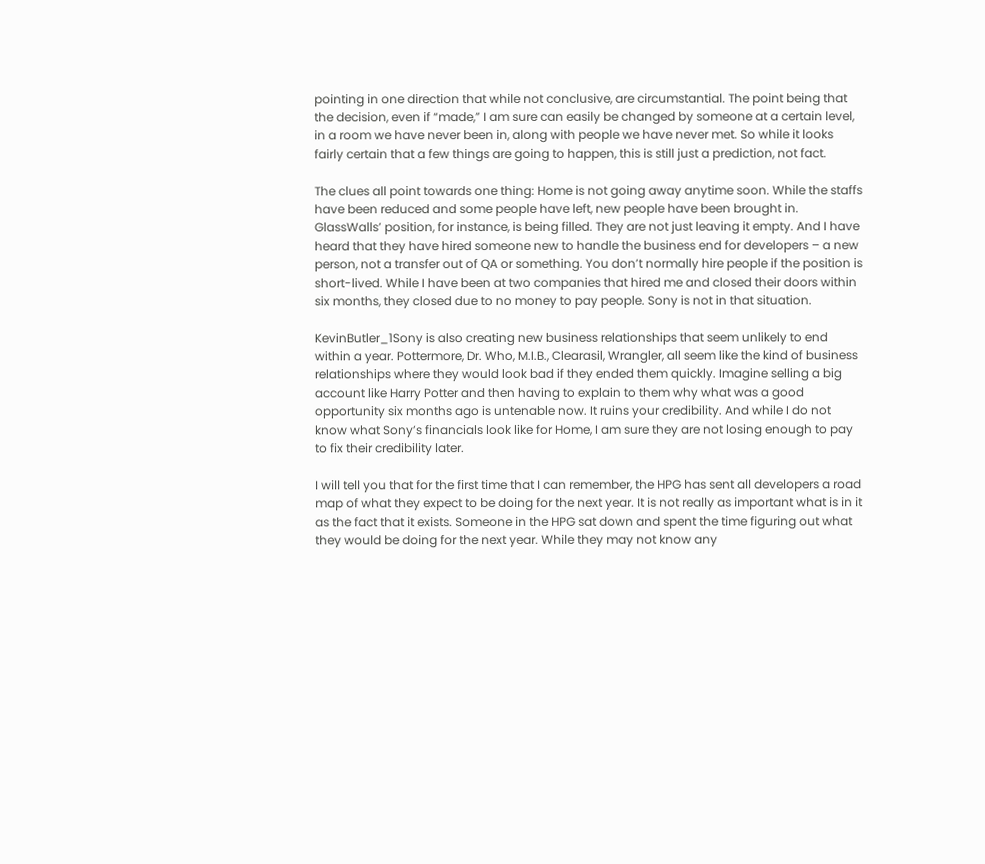pointing in one direction that while not conclusive, are circumstantial. The point being that the decision, even if “made,” I am sure can easily be changed by someone at a certain level, in a room we have never been in, along with people we have never met. So while it looks fairly certain that a few things are going to happen, this is still just a prediction, not fact.

The clues all point towards one thing: Home is not going away anytime soon. While the staffs have been reduced and some people have left, new people have been brought in. GlassWalls’ position, for instance, is being filled. They are not just leaving it empty. And I have heard that they have hired someone new to handle the business end for developers – a new person, not a transfer out of QA or something. You don’t normally hire people if the position is short-lived. While I have been at two companies that hired me and closed their doors within six months, they closed due to no money to pay people. Sony is not in that situation.

KevinButler_1Sony is also creating new business relationships that seem unlikely to end within a year. Pottermore, Dr. Who, M.I.B., Clearasil, Wrangler, all seem like the kind of business relationships where they would look bad if they ended them quickly. Imagine selling a big account like Harry Potter and then having to explain to them why what was a good opportunity six months ago is untenable now. It ruins your credibility. And while I do not know what Sony’s financials look like for Home, I am sure they are not losing enough to pay to fix their credibility later.

I will tell you that for the first time that I can remember, the HPG has sent all developers a road map of what they expect to be doing for the next year. It is not really as important what is in it as the fact that it exists. Someone in the HPG sat down and spent the time figuring out what they would be doing for the next year. While they may not know any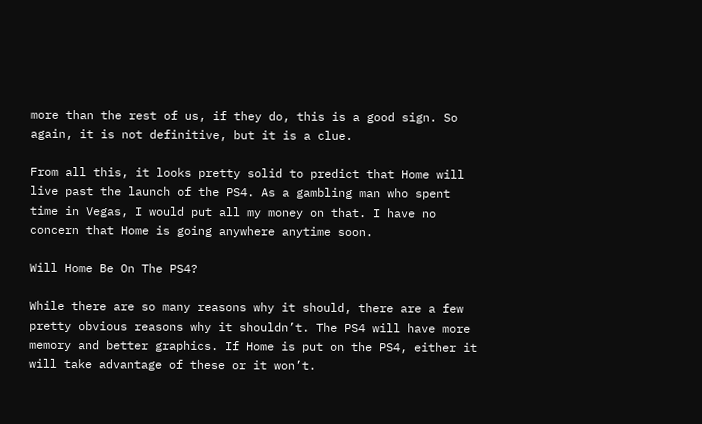more than the rest of us, if they do, this is a good sign. So again, it is not definitive, but it is a clue.

From all this, it looks pretty solid to predict that Home will live past the launch of the PS4. As a gambling man who spent time in Vegas, I would put all my money on that. I have no concern that Home is going anywhere anytime soon.

Will Home Be On The PS4?

While there are so many reasons why it should, there are a few pretty obvious reasons why it shouldn’t. The PS4 will have more memory and better graphics. If Home is put on the PS4, either it will take advantage of these or it won’t.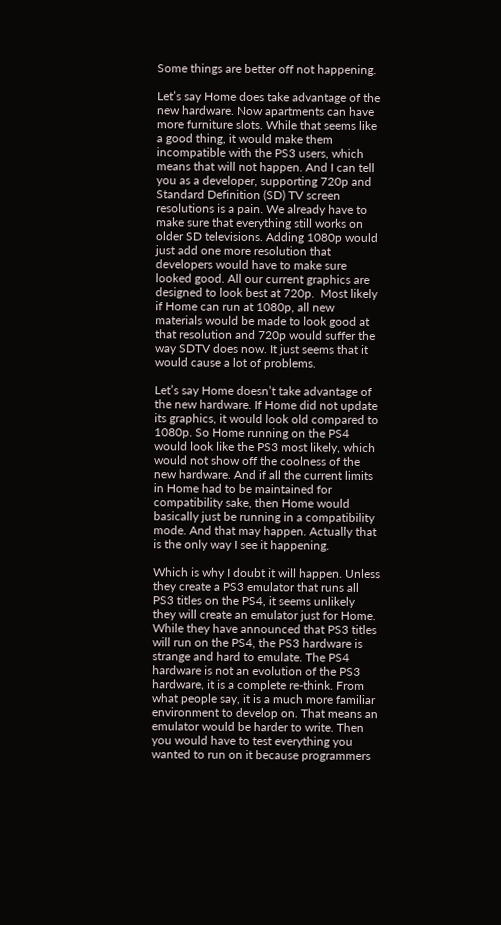Some things are better off not happening.

Let’s say Home does take advantage of the new hardware. Now apartments can have more furniture slots. While that seems like a good thing, it would make them incompatible with the PS3 users, which means that will not happen. And I can tell you as a developer, supporting 720p and Standard Definition (SD) TV screen resolutions is a pain. We already have to make sure that everything still works on older SD televisions. Adding 1080p would just add one more resolution that developers would have to make sure looked good. All our current graphics are designed to look best at 720p.  Most likely if Home can run at 1080p, all new materials would be made to look good at that resolution and 720p would suffer the way SDTV does now. It just seems that it would cause a lot of problems.

Let’s say Home doesn’t take advantage of the new hardware. If Home did not update its graphics, it would look old compared to 1080p. So Home running on the PS4 would look like the PS3 most likely, which would not show off the coolness of the new hardware. And if all the current limits in Home had to be maintained for compatibility sake, then Home would basically just be running in a compatibility mode. And that may happen. Actually that is the only way I see it happening.

Which is why I doubt it will happen. Unless they create a PS3 emulator that runs all PS3 titles on the PS4, it seems unlikely they will create an emulator just for Home. While they have announced that PS3 titles will run on the PS4, the PS3 hardware is strange and hard to emulate. The PS4 hardware is not an evolution of the PS3 hardware, it is a complete re-think. From what people say, it is a much more familiar environment to develop on. That means an emulator would be harder to write. Then you would have to test everything you wanted to run on it because programmers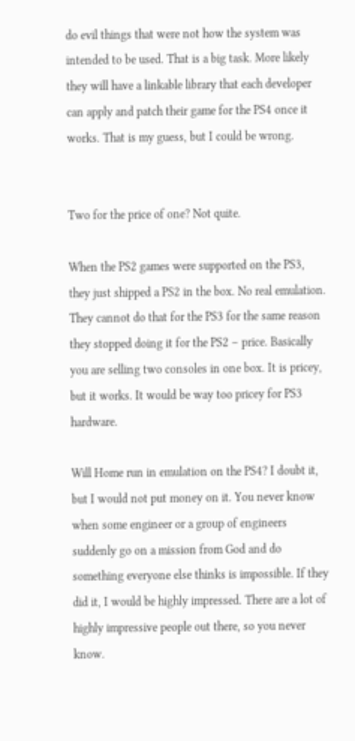do evil things that were not how the system was intended to be used. That is a big task. More likely they will have a linkable library that each developer can apply and patch their game for the PS4 once it works. That is my guess, but I could be wrong.


Two for the price of one? Not quite.

When the PS2 games were supported on the PS3, they just shipped a PS2 in the box. No real emulation. They cannot do that for the PS3 for the same reason they stopped doing it for the PS2 – price. Basically you are selling two consoles in one box. It is pricey, but it works. It would be way too pricey for PS3 hardware.

Will Home run in emulation on the PS4? I doubt it, but I would not put money on it. You never know when some engineer or a group of engineers suddenly go on a mission from God and do something everyone else thinks is impossible. If they did it, I would be highly impressed. There are a lot of highly impressive people out there, so you never know.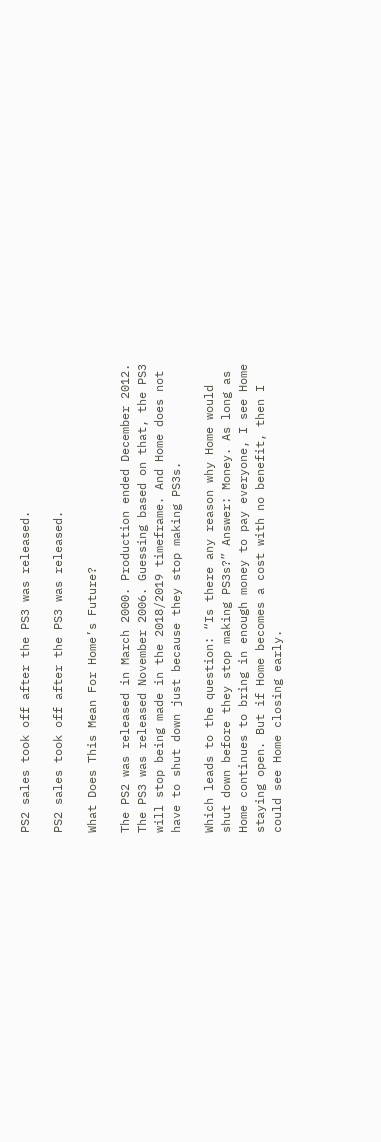PS2 sales took off after the PS3 was released.

PS2 sales took off after the PS3 was released.

What Does This Mean For Home’s Future?

The PS2 was released in March 2000. Production ended December 2012. The PS3 was released November 2006. Guessing based on that, the PS3 will stop being made in the 2018/2019 timeframe. And Home does not have to shut down just because they stop making PS3s.

Which leads to the question: “Is there any reason why Home would shut down before they stop making PS3s?” Answer: Money. As long as Home continues to bring in enough money to pay everyone, I see Home staying open. But if Home becomes a cost with no benefit, then I could see Home closing early.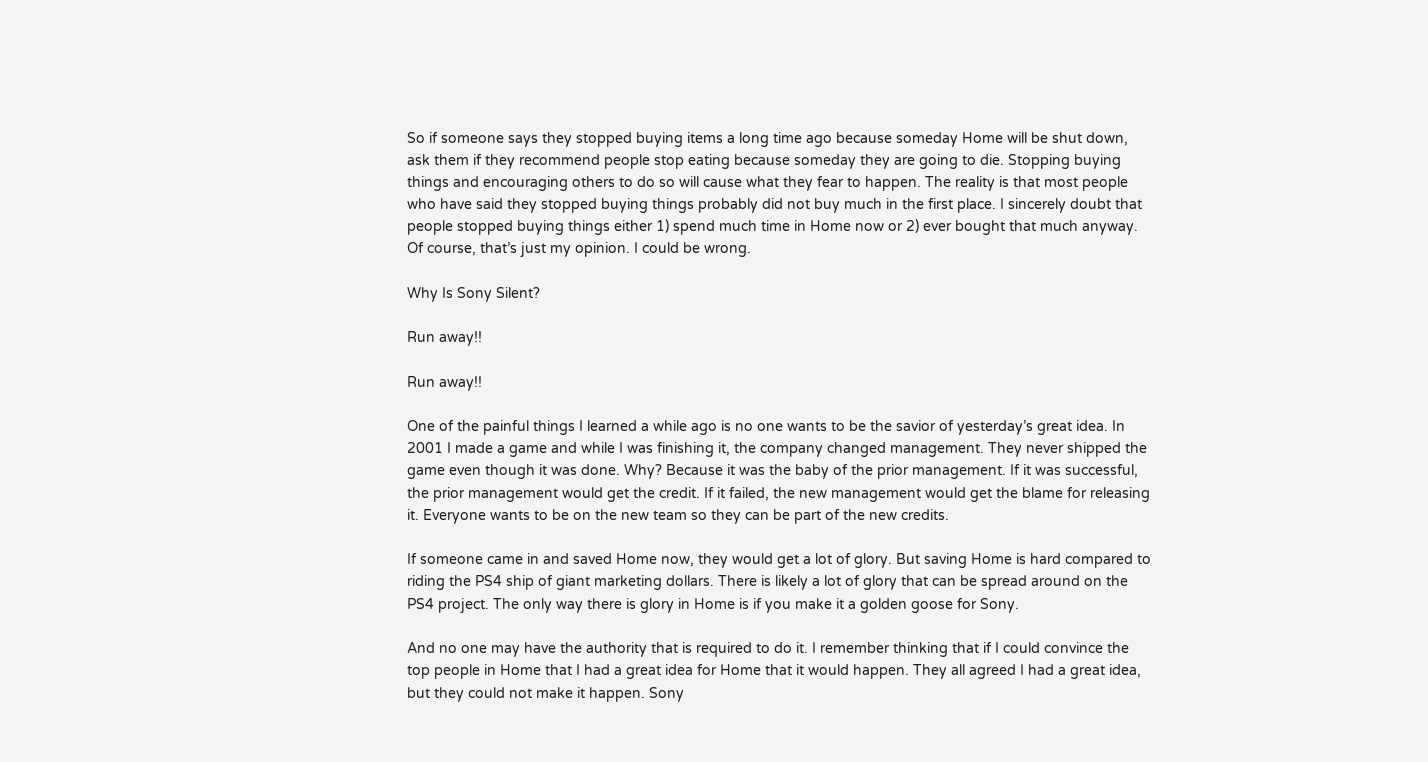So if someone says they stopped buying items a long time ago because someday Home will be shut down, ask them if they recommend people stop eating because someday they are going to die. Stopping buying things and encouraging others to do so will cause what they fear to happen. The reality is that most people who have said they stopped buying things probably did not buy much in the first place. I sincerely doubt that people stopped buying things either 1) spend much time in Home now or 2) ever bought that much anyway. Of course, that’s just my opinion. I could be wrong.

Why Is Sony Silent?

Run away!!

Run away!!

One of the painful things I learned a while ago is no one wants to be the savior of yesterday’s great idea. In 2001 I made a game and while I was finishing it, the company changed management. They never shipped the game even though it was done. Why? Because it was the baby of the prior management. If it was successful, the prior management would get the credit. If it failed, the new management would get the blame for releasing it. Everyone wants to be on the new team so they can be part of the new credits.

If someone came in and saved Home now, they would get a lot of glory. But saving Home is hard compared to riding the PS4 ship of giant marketing dollars. There is likely a lot of glory that can be spread around on the PS4 project. The only way there is glory in Home is if you make it a golden goose for Sony.

And no one may have the authority that is required to do it. I remember thinking that if I could convince the top people in Home that I had a great idea for Home that it would happen. They all agreed I had a great idea, but they could not make it happen. Sony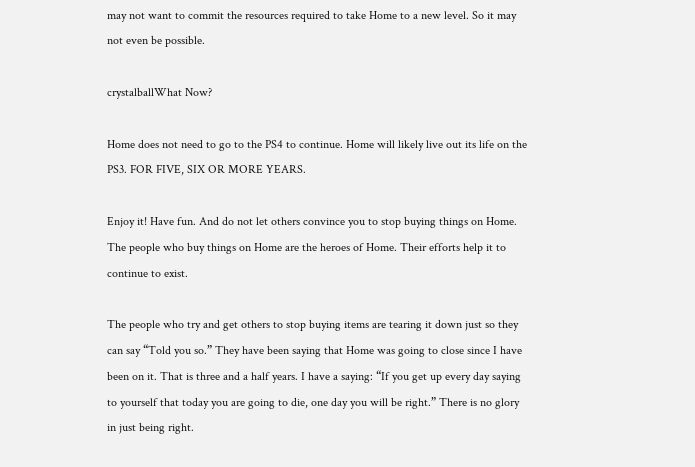may not want to commit the resources required to take Home to a new level. So it may not even be possible.

crystalballWhat Now?

Home does not need to go to the PS4 to continue. Home will likely live out its life on the PS3. FOR FIVE, SIX OR MORE YEARS.

Enjoy it! Have fun. And do not let others convince you to stop buying things on Home. The people who buy things on Home are the heroes of Home. Their efforts help it to continue to exist.

The people who try and get others to stop buying items are tearing it down just so they can say “Told you so.” They have been saying that Home was going to close since I have been on it. That is three and a half years. I have a saying: “If you get up every day saying to yourself that today you are going to die, one day you will be right.” There is no glory in just being right.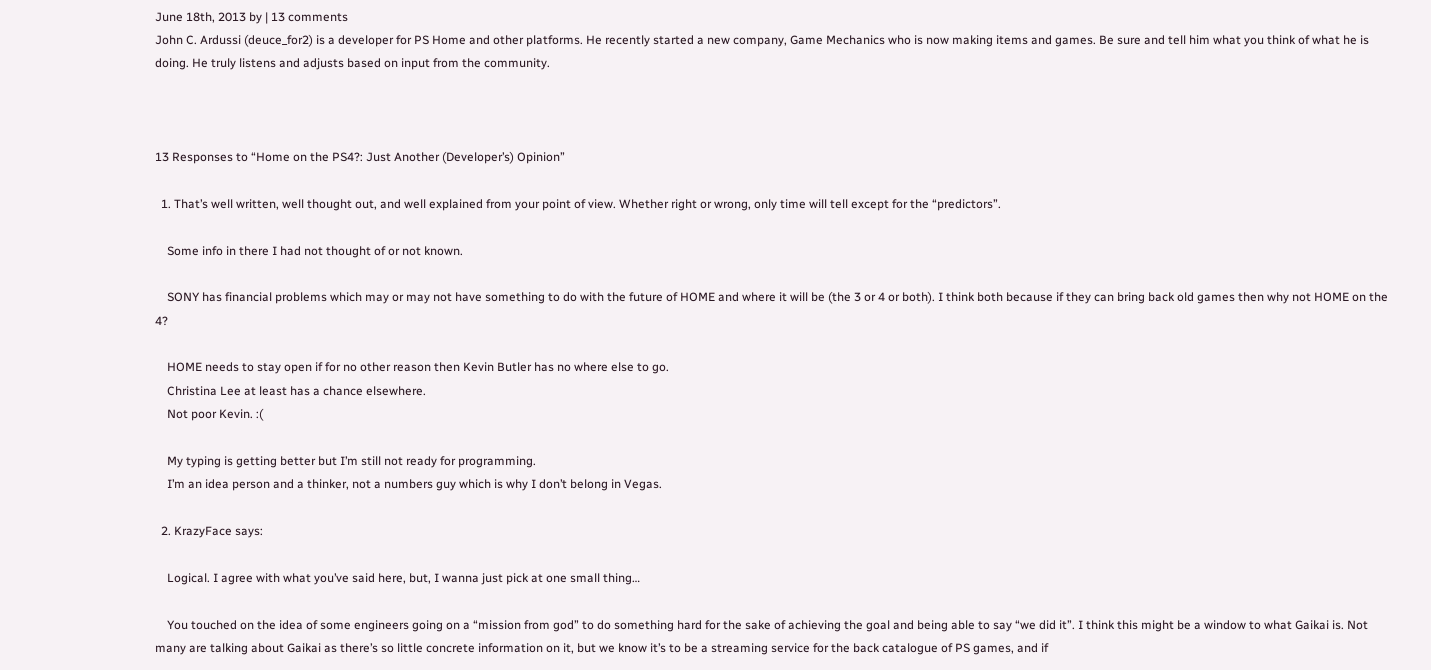June 18th, 2013 by | 13 comments
John C. Ardussi (deuce_for2) is a developer for PS Home and other platforms. He recently started a new company, Game Mechanics who is now making items and games. Be sure and tell him what you think of what he is doing. He truly listens and adjusts based on input from the community.



13 Responses to “Home on the PS4?: Just Another (Developer’s) Opinion”

  1. That’s well written, well thought out, and well explained from your point of view. Whether right or wrong, only time will tell except for the “predictors”.

    Some info in there I had not thought of or not known.

    SONY has financial problems which may or may not have something to do with the future of HOME and where it will be (the 3 or 4 or both). I think both because if they can bring back old games then why not HOME on the 4?

    HOME needs to stay open if for no other reason then Kevin Butler has no where else to go.
    Christina Lee at least has a chance elsewhere.
    Not poor Kevin. :(

    My typing is getting better but I’m still not ready for programming.
    I’m an idea person and a thinker, not a numbers guy which is why I don’t belong in Vegas.

  2. KrazyFace says:

    Logical. I agree with what you’ve said here, but, I wanna just pick at one small thing…

    You touched on the idea of some engineers going on a “mission from god” to do something hard for the sake of achieving the goal and being able to say “we did it”. I think this might be a window to what Gaikai is. Not many are talking about Gaikai as there’s so little concrete information on it, but we know it’s to be a streaming service for the back catalogue of PS games, and if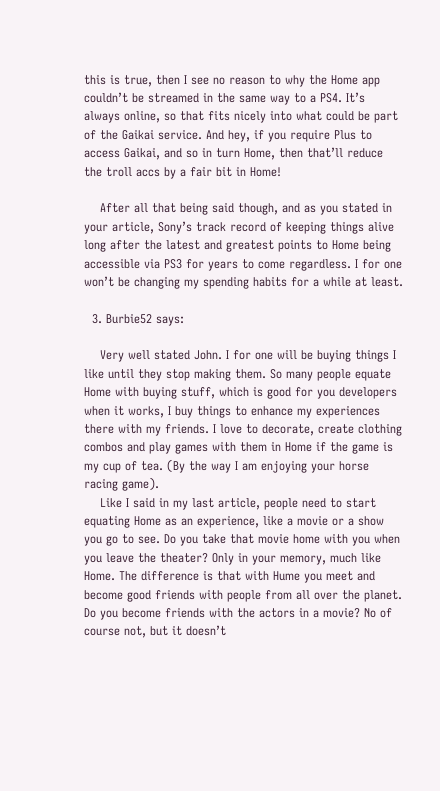this is true, then I see no reason to why the Home app couldn’t be streamed in the same way to a PS4. It’s always online, so that fits nicely into what could be part of the Gaikai service. And hey, if you require Plus to access Gaikai, and so in turn Home, then that’ll reduce the troll accs by a fair bit in Home!

    After all that being said though, and as you stated in your article, Sony’s track record of keeping things alive long after the latest and greatest points to Home being accessible via PS3 for years to come regardless. I for one won’t be changing my spending habits for a while at least.

  3. Burbie52 says:

    Very well stated John. I for one will be buying things I like until they stop making them. So many people equate Home with buying stuff, which is good for you developers when it works, I buy things to enhance my experiences there with my friends. I love to decorate, create clothing combos and play games with them in Home if the game is my cup of tea. (By the way I am enjoying your horse racing game).
    Like I said in my last article, people need to start equating Home as an experience, like a movie or a show you go to see. Do you take that movie home with you when you leave the theater? Only in your memory, much like Home. The difference is that with Hume you meet and become good friends with people from all over the planet. Do you become friends with the actors in a movie? No of course not, but it doesn’t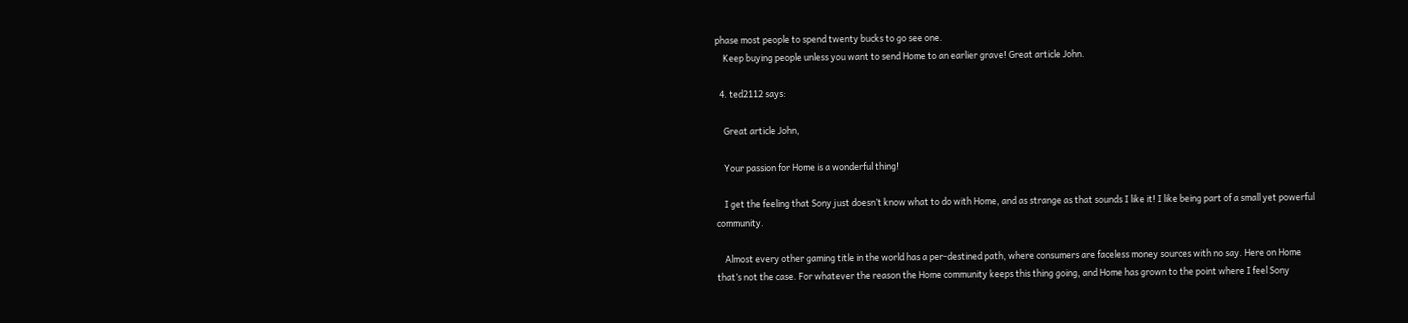phase most people to spend twenty bucks to go see one.
    Keep buying people unless you want to send Home to an earlier grave! Great article John.

  4. ted2112 says:

    Great article John,

    Your passion for Home is a wonderful thing!

    I get the feeling that Sony just doesn’t know what to do with Home, and as strange as that sounds I like it! I like being part of a small yet powerful community.

    Almost every other gaming title in the world has a per-destined path, where consumers are faceless money sources with no say. Here on Home that’s not the case. For whatever the reason the Home community keeps this thing going, and Home has grown to the point where I feel Sony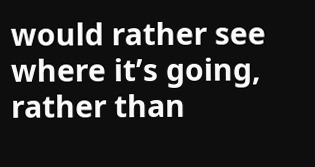would rather see where it’s going, rather than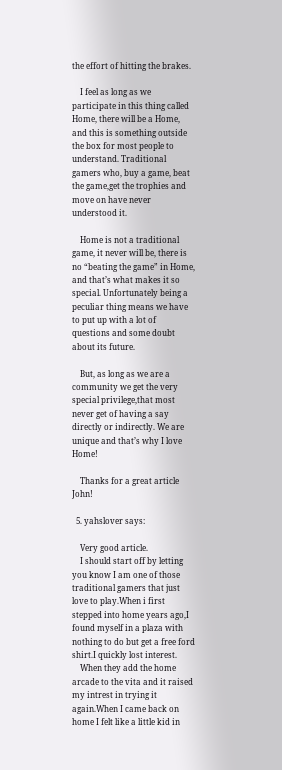the effort of hitting the brakes.

    I feel as long as we participate in this thing called Home, there will be a Home, and this is something outside the box for most people to understand. Traditional gamers who, buy a game, beat the game,get the trophies and move on have never understood it.

    Home is not a traditional game, it never will be, there is no “beating the game” in Home, and that’s what makes it so special. Unfortunately being a peculiar thing means we have to put up with a lot of questions and some doubt about its future.

    But, as long as we are a community we get the very special privilege,that most never get of having a say directly or indirectly. We are unique and that’s why I love Home!

    Thanks for a great article John!

  5. yahslover says:

    Very good article.
    I should start off by letting you know I am one of those traditional gamers that just love to play.When i first stepped into home years ago,I found myself in a plaza with nothing to do but get a free ford shirt.I quickly lost interest.
    When they add the home arcade to the vita and it raised my intrest in trying it again.When I came back on home I felt like a little kid in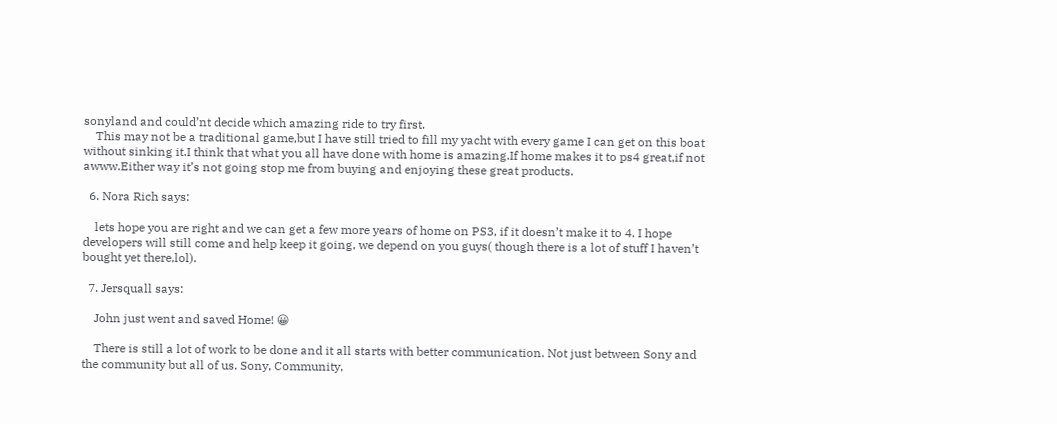sonyland and could’nt decide which amazing ride to try first.
    This may not be a traditional game,but I have still tried to fill my yacht with every game I can get on this boat without sinking it.I think that what you all have done with home is amazing.If home makes it to ps4 great,if not awww.Either way it’s not going stop me from buying and enjoying these great products.

  6. Nora Rich says:

    lets hope you are right and we can get a few more years of home on PS3, if it doesn’t make it to 4. I hope developers will still come and help keep it going, we depend on you guys( though there is a lot of stuff I haven’t bought yet there,lol).

  7. Jersquall says:

    John just went and saved Home! 😀

    There is still a lot of work to be done and it all starts with better communication. Not just between Sony and the community but all of us. Sony, Community,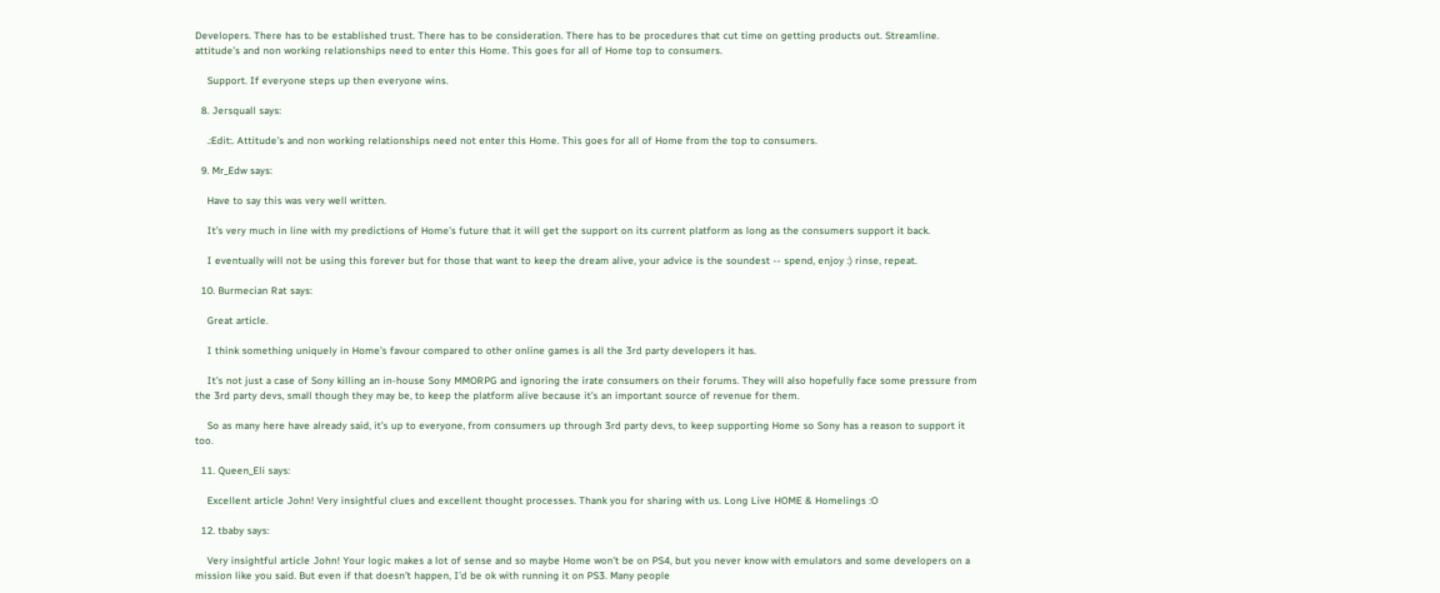Developers. There has to be established trust. There has to be consideration. There has to be procedures that cut time on getting products out. Streamline. attitude’s and non working relationships need to enter this Home. This goes for all of Home top to consumers.

    Support. If everyone steps up then everyone wins.

  8. Jersquall says:

    .:Edit:. Attitude’s and non working relationships need not enter this Home. This goes for all of Home from the top to consumers.

  9. Mr_Edw says:

    Have to say this was very well written.

    It’s very much in line with my predictions of Home’s future that it will get the support on its current platform as long as the consumers support it back.

    I eventually will not be using this forever but for those that want to keep the dream alive, your advice is the soundest -- spend, enjoy :) rinse, repeat.

  10. Burmecian Rat says:

    Great article.

    I think something uniquely in Home’s favour compared to other online games is all the 3rd party developers it has.

    It’s not just a case of Sony killing an in-house Sony MMORPG and ignoring the irate consumers on their forums. They will also hopefully face some pressure from the 3rd party devs, small though they may be, to keep the platform alive because it’s an important source of revenue for them.

    So as many here have already said, it’s up to everyone, from consumers up through 3rd party devs, to keep supporting Home so Sony has a reason to support it too.

  11. Queen_Eli says:

    Excellent article John! Very insightful clues and excellent thought processes. Thank you for sharing with us. Long Live HOME & Homelings :O

  12. tbaby says:

    Very insightful article John! Your logic makes a lot of sense and so maybe Home won’t be on PS4, but you never know with emulators and some developers on a mission like you said. But even if that doesn’t happen, I’d be ok with running it on PS3. Many people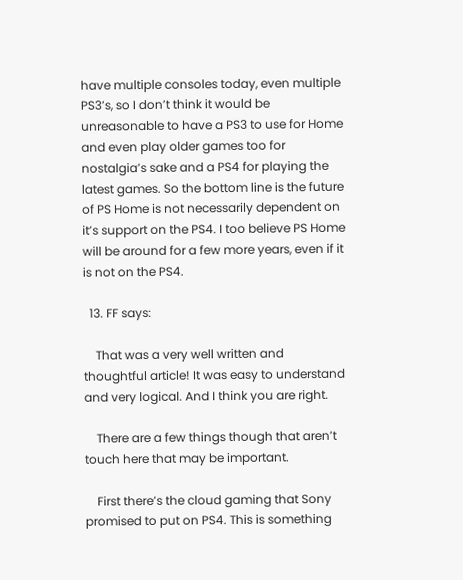have multiple consoles today, even multiple PS3’s, so I don’t think it would be unreasonable to have a PS3 to use for Home and even play older games too for nostalgia’s sake and a PS4 for playing the latest games. So the bottom line is the future of PS Home is not necessarily dependent on it’s support on the PS4. I too believe PS Home will be around for a few more years, even if it is not on the PS4.

  13. FF says:

    That was a very well written and thoughtful article! It was easy to understand and very logical. And I think you are right.

    There are a few things though that aren’t touch here that may be important.

    First there’s the cloud gaming that Sony promised to put on PS4. This is something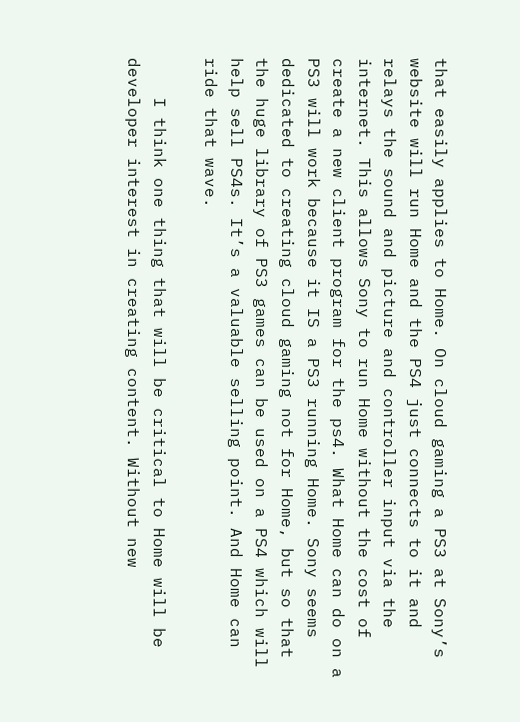that easily applies to Home. On cloud gaming a PS3 at Sony’s website will run Home and the PS4 just connects to it and relays the sound and picture and controller input via the internet. This allows Sony to run Home without the cost of create a new client program for the ps4. What Home can do on a PS3 will work because it IS a PS3 running Home. Sony seems dedicated to creating cloud gaming not for Home, but so that the huge library of PS3 games can be used on a PS4 which will help sell PS4s. It’s a valuable selling point. And Home can ride that wave.

    I think one thing that will be critical to Home will be developer interest in creating content. Without new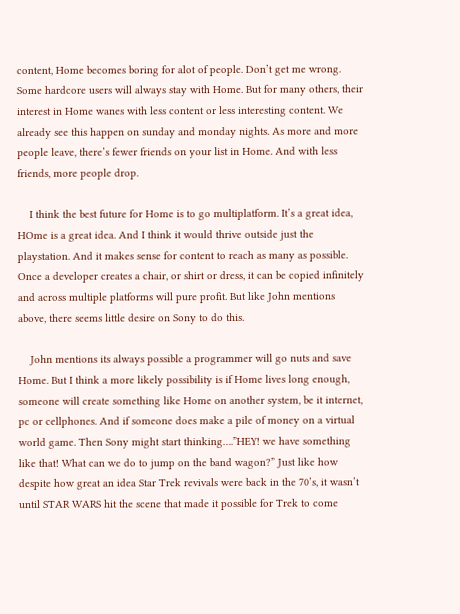content, Home becomes boring for alot of people. Don’t get me wrong. Some hardcore users will always stay with Home. But for many others, their interest in Home wanes with less content or less interesting content. We already see this happen on sunday and monday nights. As more and more people leave, there’s fewer friends on your list in Home. And with less friends, more people drop.

    I think the best future for Home is to go multiplatform. It’s a great idea, HOme is a great idea. And I think it would thrive outside just the playstation. And it makes sense for content to reach as many as possible. Once a developer creates a chair, or shirt or dress, it can be copied infinitely and across multiple platforms will pure profit. But like John mentions above, there seems little desire on Sony to do this.

    John mentions its always possible a programmer will go nuts and save Home. But I think a more likely possibility is if Home lives long enough, someone will create something like Home on another system, be it internet, pc or cellphones. And if someone does make a pile of money on a virtual world game. Then Sony might start thinking….”HEY! we have something like that! What can we do to jump on the band wagon?” Just like how despite how great an idea Star Trek revivals were back in the 70’s, it wasn’t until STAR WARS hit the scene that made it possible for Trek to come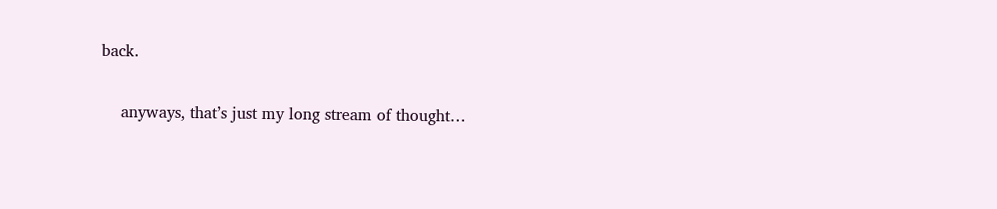back.

    anyways, that’s just my long stream of thought…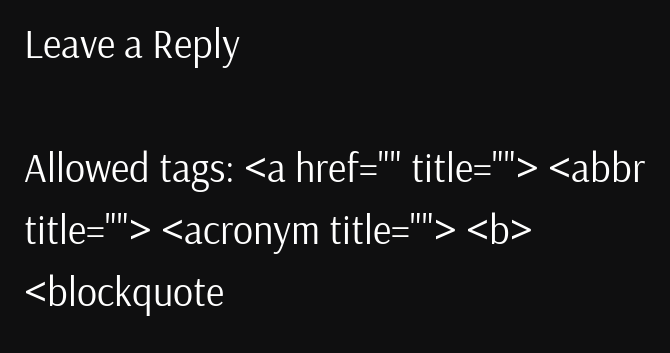Leave a Reply

Allowed tags: <a href="" title=""> <abbr title=""> <acronym title=""> <b> <blockquote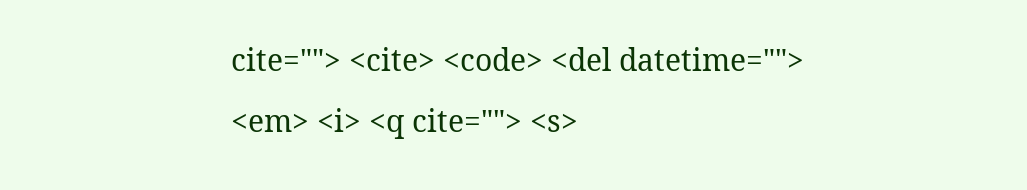cite=""> <cite> <code> <del datetime=""> <em> <i> <q cite=""> <s>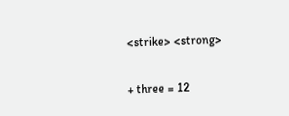<strike> <strong>

+ three = 12